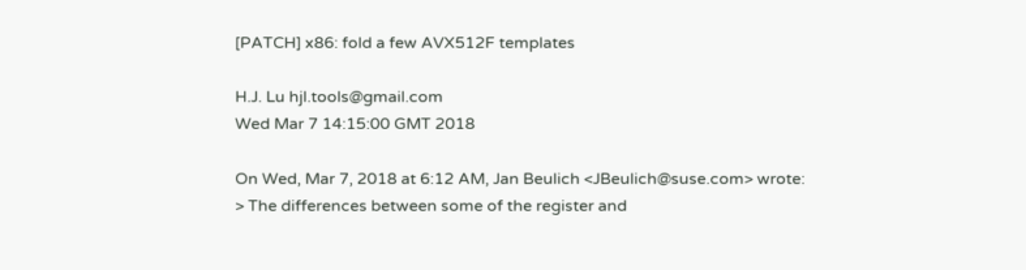[PATCH] x86: fold a few AVX512F templates

H.J. Lu hjl.tools@gmail.com
Wed Mar 7 14:15:00 GMT 2018

On Wed, Mar 7, 2018 at 6:12 AM, Jan Beulich <JBeulich@suse.com> wrote:
> The differences between some of the register and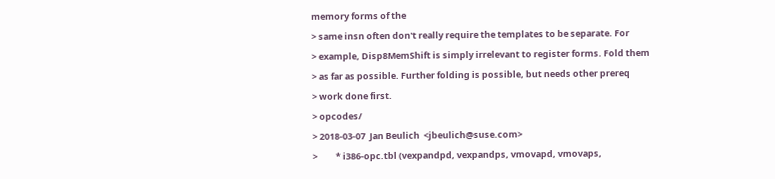memory forms of the
> same insn often don't really require the templates to be separate. For
> example, Disp8MemShift is simply irrelevant to register forms. Fold them
> as far as possible. Further folding is possible, but needs other prereq
> work done first.
> opcodes/
> 2018-03-07  Jan Beulich  <jbeulich@suse.com>
>         * i386-opc.tbl (vexpandpd, vexpandps, vmovapd, vmovaps,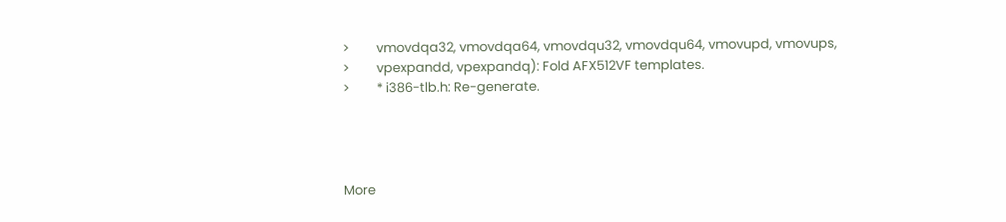>         vmovdqa32, vmovdqa64, vmovdqu32, vmovdqu64, vmovupd, vmovups,
>         vpexpandd, vpexpandq): Fold AFX512VF templates.
>         * i386-tlb.h: Re-generate.




More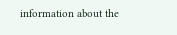information about the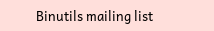Binutils mailing list